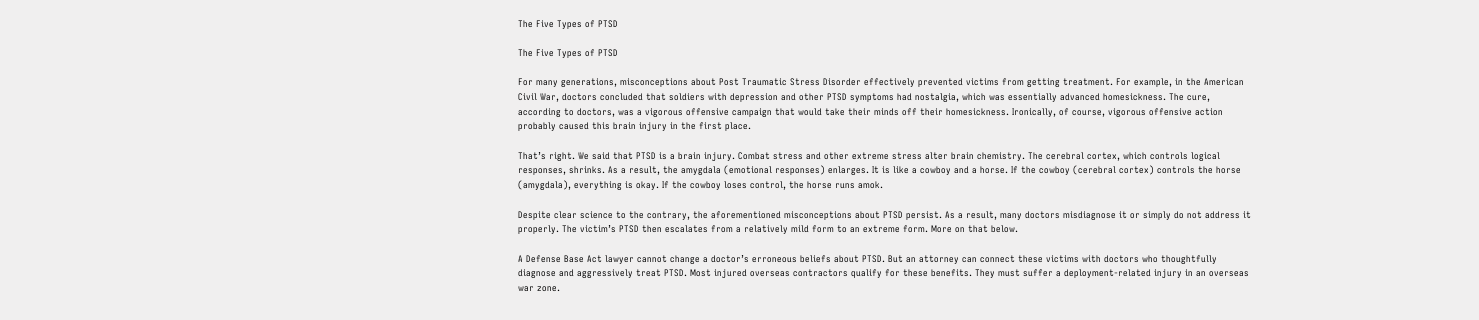The Five Types of PTSD

The Five Types of PTSD

For many generations, misconceptions about Post Traumatic Stress Disorder effectively prevented victims from getting treatment. For example, in the American Civil War, doctors concluded that soldiers with depression and other PTSD symptoms had nostalgia, which was essentially advanced homesickness. The cure, according to doctors, was a vigorous offensive campaign that would take their minds off their homesickness. Ironically, of course, vigorous offensive action probably caused this brain injury in the first place.

That’s right. We said that PTSD is a brain injury. Combat stress and other extreme stress alter brain chemistry. The cerebral cortex, which controls logical responses, shrinks. As a result, the amygdala (emotional responses) enlarges. It is like a cowboy and a horse. If the cowboy (cerebral cortex) controls the horse (amygdala), everything is okay. If the cowboy loses control, the horse runs amok.

Despite clear science to the contrary, the aforementioned misconceptions about PTSD persist. As a result, many doctors misdiagnose it or simply do not address it properly. The victim’s PTSD then escalates from a relatively mild form to an extreme form. More on that below.

A Defense Base Act lawyer cannot change a doctor’s erroneous beliefs about PTSD. But an attorney can connect these victims with doctors who thoughtfully diagnose and aggressively treat PTSD. Most injured overseas contractors qualify for these benefits. They must suffer a deployment-related injury in an overseas war zone.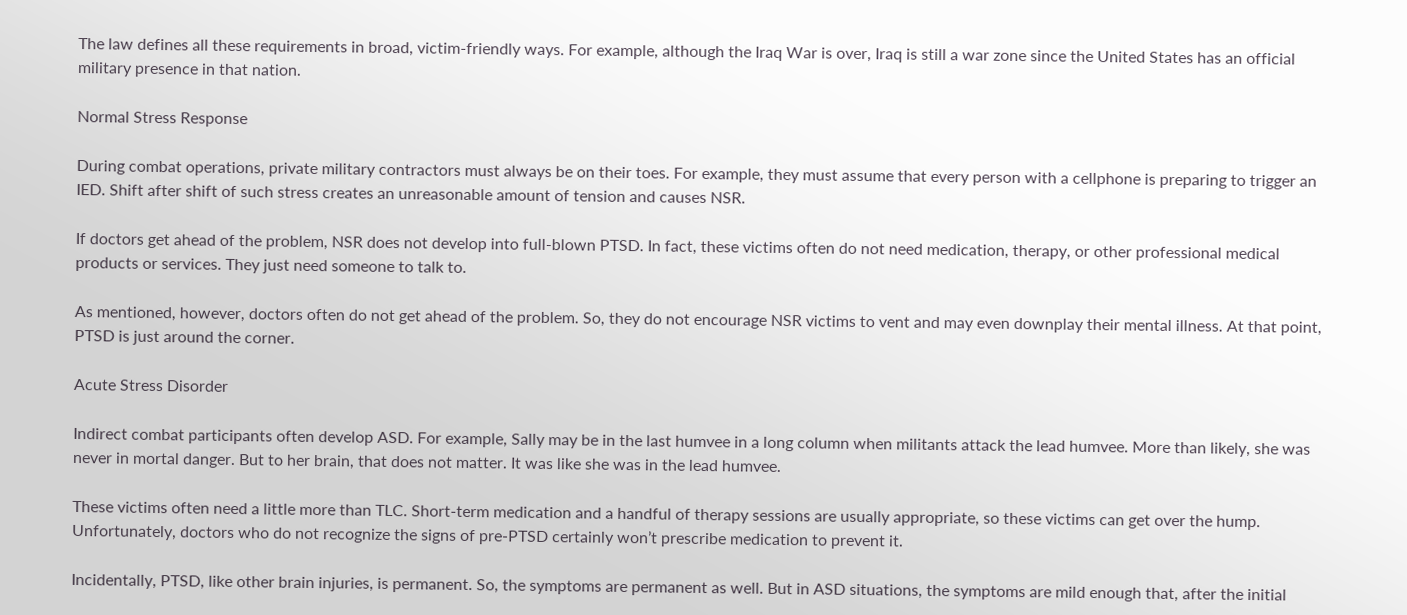The law defines all these requirements in broad, victim-friendly ways. For example, although the Iraq War is over, Iraq is still a war zone since the United States has an official military presence in that nation.

Normal Stress Response

During combat operations, private military contractors must always be on their toes. For example, they must assume that every person with a cellphone is preparing to trigger an IED. Shift after shift of such stress creates an unreasonable amount of tension and causes NSR.

If doctors get ahead of the problem, NSR does not develop into full-blown PTSD. In fact, these victims often do not need medication, therapy, or other professional medical products or services. They just need someone to talk to.

As mentioned, however, doctors often do not get ahead of the problem. So, they do not encourage NSR victims to vent and may even downplay their mental illness. At that point, PTSD is just around the corner.

Acute Stress Disorder

Indirect combat participants often develop ASD. For example, Sally may be in the last humvee in a long column when militants attack the lead humvee. More than likely, she was never in mortal danger. But to her brain, that does not matter. It was like she was in the lead humvee.

These victims often need a little more than TLC. Short-term medication and a handful of therapy sessions are usually appropriate, so these victims can get over the hump. Unfortunately, doctors who do not recognize the signs of pre-PTSD certainly won’t prescribe medication to prevent it.

Incidentally, PTSD, like other brain injuries, is permanent. So, the symptoms are permanent as well. But in ASD situations, the symptoms are mild enough that, after the initial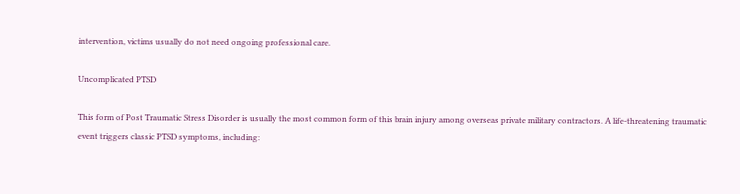intervention, victims usually do not need ongoing professional care.

Uncomplicated PTSD

This form of Post Traumatic Stress Disorder is usually the most common form of this brain injury among overseas private military contractors. A life-threatening traumatic event triggers classic PTSD symptoms, including: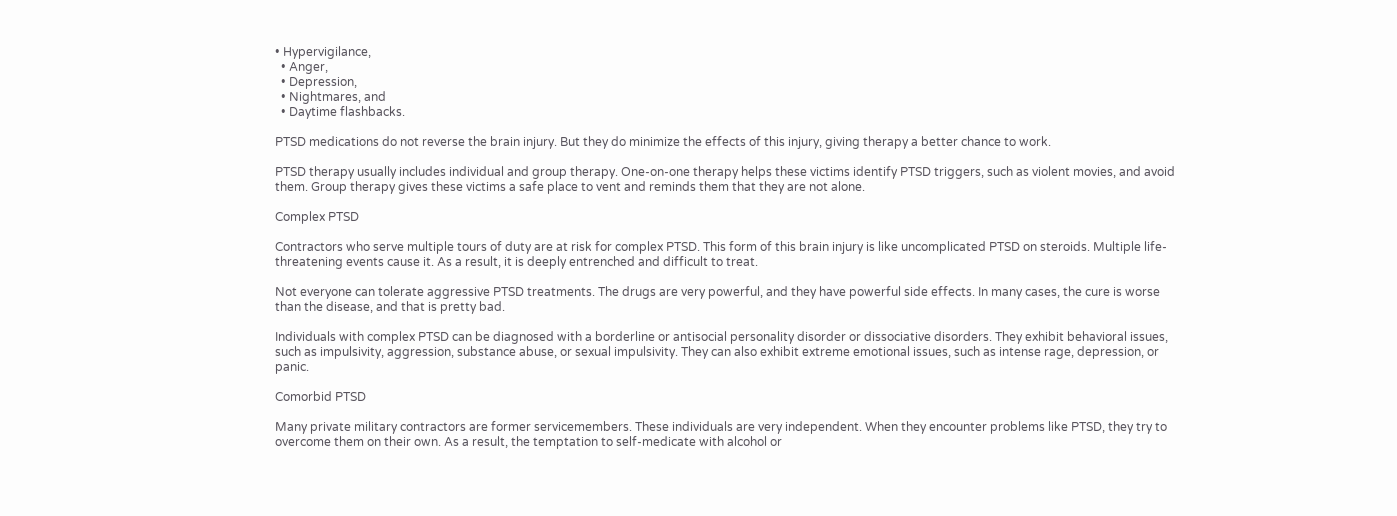• Hypervigilance,
  • Anger,
  • Depression,
  • Nightmares, and
  • Daytime flashbacks.

PTSD medications do not reverse the brain injury. But they do minimize the effects of this injury, giving therapy a better chance to work.

PTSD therapy usually includes individual and group therapy. One-on-one therapy helps these victims identify PTSD triggers, such as violent movies, and avoid them. Group therapy gives these victims a safe place to vent and reminds them that they are not alone.

Complex PTSD

Contractors who serve multiple tours of duty are at risk for complex PTSD. This form of this brain injury is like uncomplicated PTSD on steroids. Multiple life-threatening events cause it. As a result, it is deeply entrenched and difficult to treat.

Not everyone can tolerate aggressive PTSD treatments. The drugs are very powerful, and they have powerful side effects. In many cases, the cure is worse than the disease, and that is pretty bad.

Individuals with complex PTSD can be diagnosed with a borderline or antisocial personality disorder or dissociative disorders. They exhibit behavioral issues, such as impulsivity, aggression, substance abuse, or sexual impulsivity. They can also exhibit extreme emotional issues, such as intense rage, depression, or panic.

Comorbid PTSD

Many private military contractors are former servicemembers. These individuals are very independent. When they encounter problems like PTSD, they try to overcome them on their own. As a result, the temptation to self-medicate with alcohol or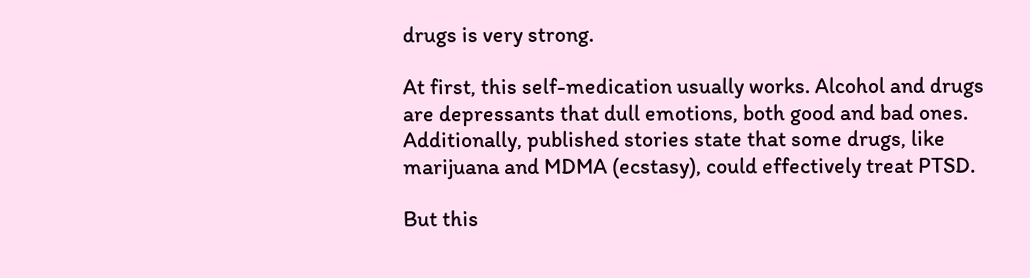drugs is very strong.

At first, this self-medication usually works. Alcohol and drugs are depressants that dull emotions, both good and bad ones. Additionally, published stories state that some drugs, like marijuana and MDMA (ecstasy), could effectively treat PTSD.

But this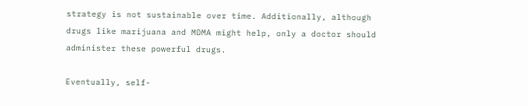strategy is not sustainable over time. Additionally, although drugs like marijuana and MDMA might help, only a doctor should administer these powerful drugs.

Eventually, self-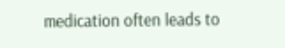medication often leads to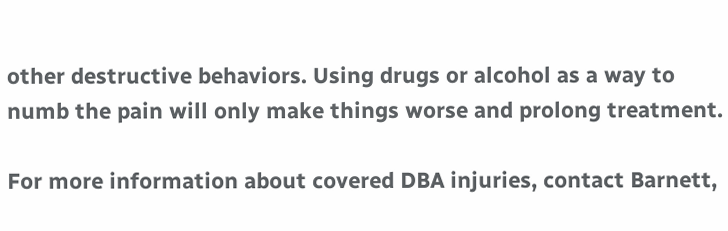other destructive behaviors. Using drugs or alcohol as a way to numb the pain will only make things worse and prolong treatment.

For more information about covered DBA injuries, contact Barnett,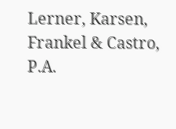Lerner, Karsen, Frankel & Castro, P.A.